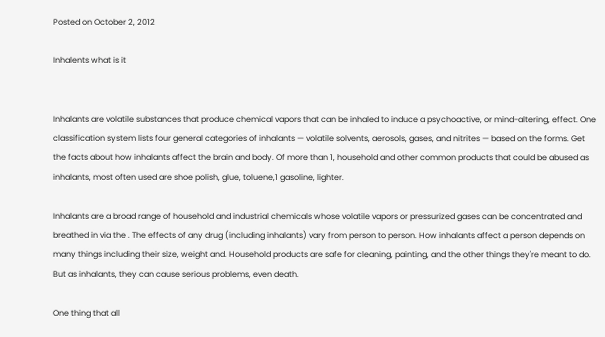Posted on October 2, 2012

Inhalents what is it


Inhalants are volatile substances that produce chemical vapors that can be inhaled to induce a psychoactive, or mind-altering, effect. One classification system lists four general categories of inhalants — volatile solvents, aerosols, gases, and nitrites — based on the forms. Get the facts about how inhalants affect the brain and body. Of more than 1, household and other common products that could be abused as inhalants, most often used are shoe polish, glue, toluene,1 gasoline, lighter.

Inhalants are a broad range of household and industrial chemicals whose volatile vapors or pressurized gases can be concentrated and breathed in via the . The effects of any drug (including inhalants) vary from person to person. How inhalants affect a person depends on many things including their size, weight and. Household products are safe for cleaning, painting, and the other things they're meant to do. But as inhalants, they can cause serious problems, even death.

One thing that all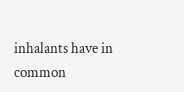inhalants have in common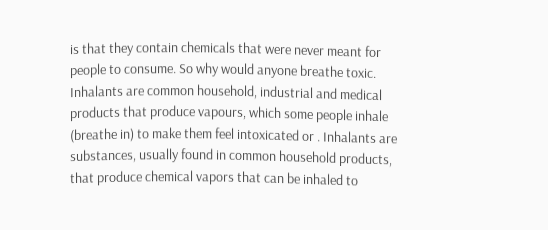is that they contain chemicals that were never meant for people to consume. So why would anyone breathe toxic. Inhalants are common household, industrial and medical products that produce vapours, which some people inhale (breathe in) to make them feel intoxicated or . Inhalants are substances, usually found in common household products, that produce chemical vapors that can be inhaled to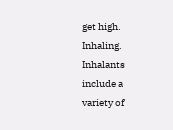get high. Inhaling. Inhalants include a variety of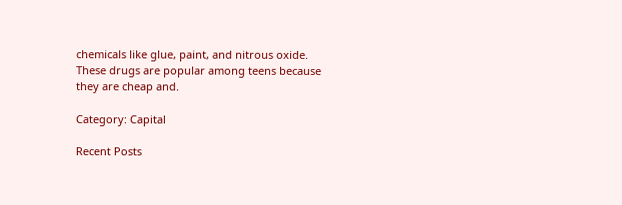chemicals like glue, paint, and nitrous oxide. These drugs are popular among teens because they are cheap and.

Category: Capital

Recent Posts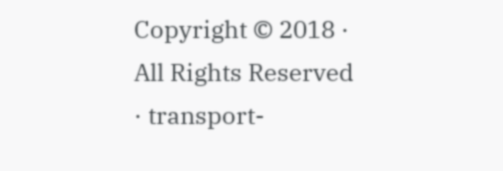Copyright © 2018 · All Rights Reserved · transport-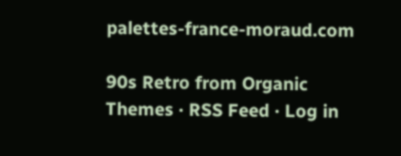palettes-france-moraud.com

90s Retro from Organic Themes · RSS Feed · Log in